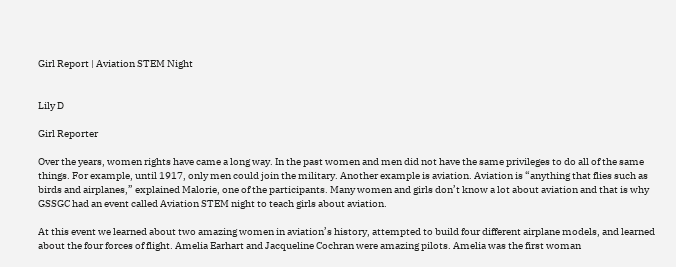Girl Report | Aviation STEM Night


Lily D

Girl Reporter

Over the years, women rights have came a long way. In the past women and men did not have the same privileges to do all of the same things. For example, until 1917, only men could join the military. Another example is aviation. Aviation is “anything that flies such as birds and airplanes,” explained Malorie, one of the participants. Many women and girls don’t know a lot about aviation and that is why GSSGC had an event called Aviation STEM night to teach girls about aviation.

At this event we learned about two amazing women in aviation’s history, attempted to build four different airplane models, and learned about the four forces of flight. Amelia Earhart and Jacqueline Cochran were amazing pilots. Amelia was the first woman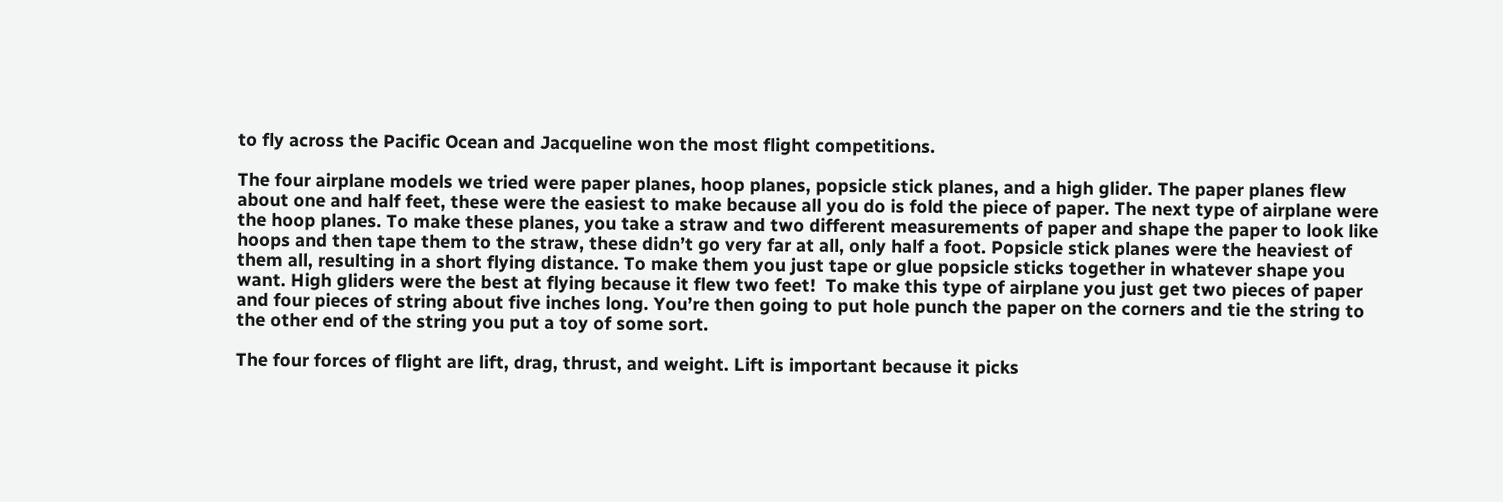to fly across the Pacific Ocean and Jacqueline won the most flight competitions.

The four airplane models we tried were paper planes, hoop planes, popsicle stick planes, and a high glider. The paper planes flew about one and half feet, these were the easiest to make because all you do is fold the piece of paper. The next type of airplane were the hoop planes. To make these planes, you take a straw and two different measurements of paper and shape the paper to look like hoops and then tape them to the straw, these didn’t go very far at all, only half a foot. Popsicle stick planes were the heaviest of them all, resulting in a short flying distance. To make them you just tape or glue popsicle sticks together in whatever shape you want. High gliders were the best at flying because it flew two feet!  To make this type of airplane you just get two pieces of paper and four pieces of string about five inches long. You’re then going to put hole punch the paper on the corners and tie the string to the other end of the string you put a toy of some sort.

The four forces of flight are lift, drag, thrust, and weight. Lift is important because it picks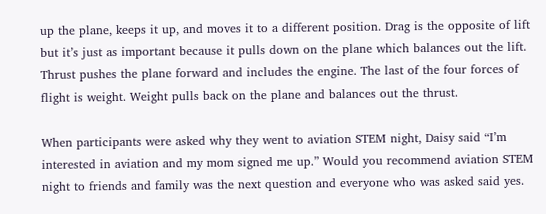up the plane, keeps it up, and moves it to a different position. Drag is the opposite of lift but it’s just as important because it pulls down on the plane which balances out the lift. Thrust pushes the plane forward and includes the engine. The last of the four forces of flight is weight. Weight pulls back on the plane and balances out the thrust.

When participants were asked why they went to aviation STEM night, Daisy said “I’m interested in aviation and my mom signed me up.” Would you recommend aviation STEM night to friends and family was the next question and everyone who was asked said yes.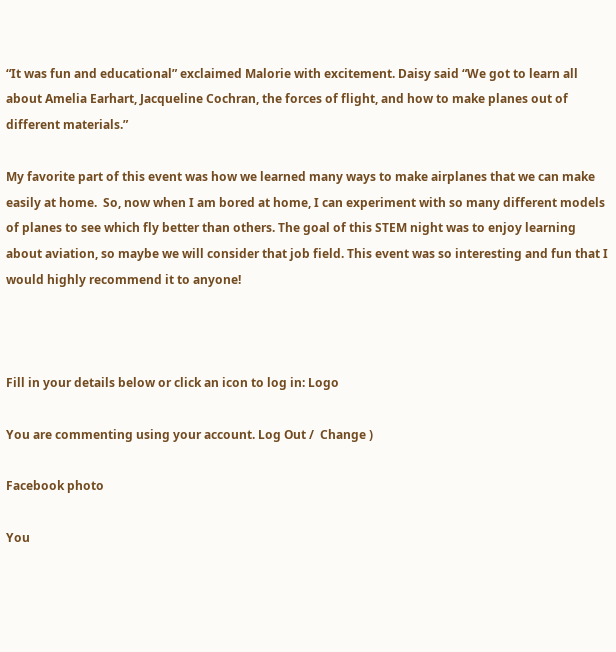“It was fun and educational” exclaimed Malorie with excitement. Daisy said “We got to learn all about Amelia Earhart, Jacqueline Cochran, the forces of flight, and how to make planes out of different materials.”

My favorite part of this event was how we learned many ways to make airplanes that we can make easily at home.  So, now when I am bored at home, I can experiment with so many different models of planes to see which fly better than others. The goal of this STEM night was to enjoy learning about aviation, so maybe we will consider that job field. This event was so interesting and fun that I would highly recommend it to anyone!



Fill in your details below or click an icon to log in: Logo

You are commenting using your account. Log Out /  Change )

Facebook photo

You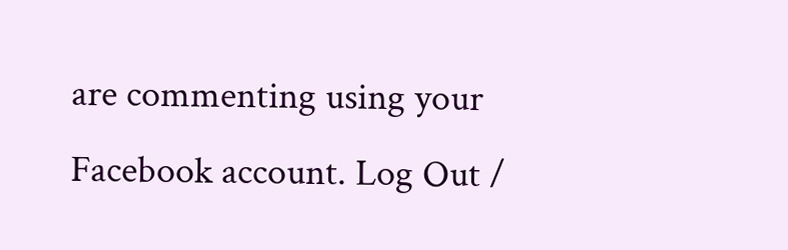are commenting using your Facebook account. Log Out /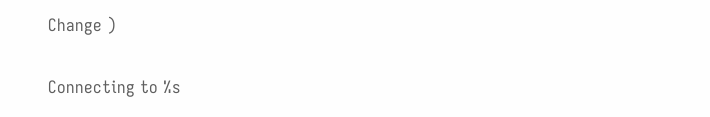Change )

Connecting to %s